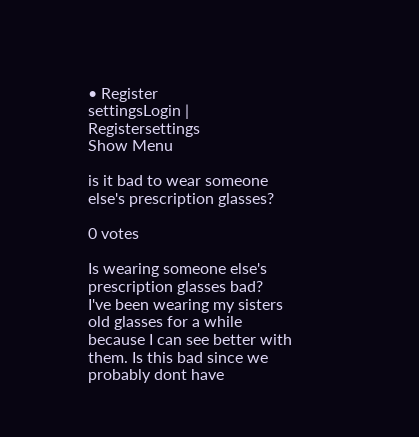• Register
settingsLogin | Registersettings
Show Menu

is it bad to wear someone else's prescription glasses?

0 votes

Is wearing someone else's prescription glasses bad?
I've been wearing my sisters old glasses for a while because I can see better with them. Is this bad since we probably dont have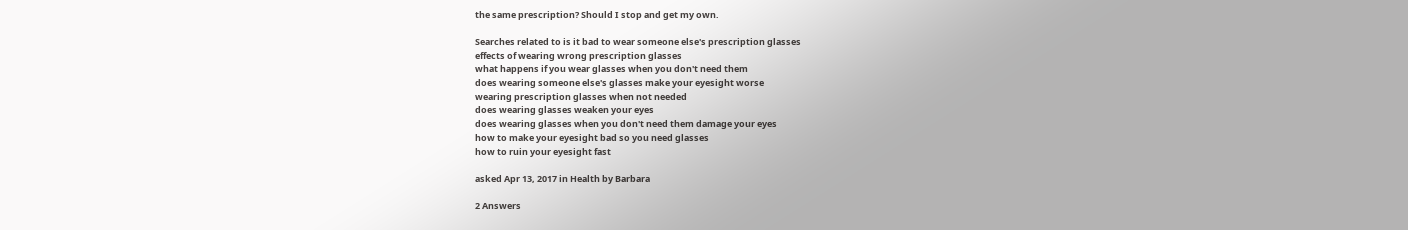the same prescription? Should I stop and get my own.

Searches related to is it bad to wear someone else's prescription glasses
effects of wearing wrong prescription glasses
what happens if you wear glasses when you don't need them
does wearing someone else's glasses make your eyesight worse
wearing prescription glasses when not needed
does wearing glasses weaken your eyes
does wearing glasses when you don't need them damage your eyes
how to make your eyesight bad so you need glasses
how to ruin your eyesight fast

asked Apr 13, 2017 in Health by Barbara

2 Answers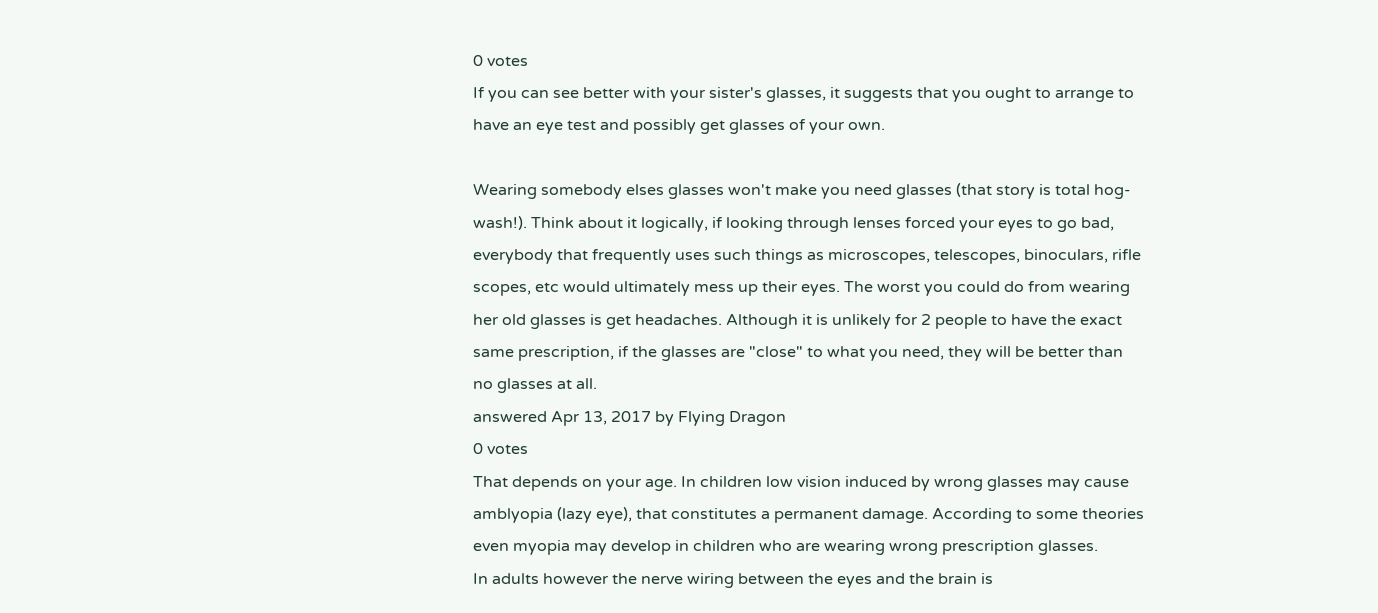0 votes
If you can see better with your sister's glasses, it suggests that you ought to arrange to have an eye test and possibly get glasses of your own.

Wearing somebody elses glasses won't make you need glasses (that story is total hog-wash!). Think about it logically, if looking through lenses forced your eyes to go bad, everybody that frequently uses such things as microscopes, telescopes, binoculars, rifle scopes, etc would ultimately mess up their eyes. The worst you could do from wearing her old glasses is get headaches. Although it is unlikely for 2 people to have the exact same prescription, if the glasses are "close" to what you need, they will be better than no glasses at all.
answered Apr 13, 2017 by Flying Dragon
0 votes
That depends on your age. In children low vision induced by wrong glasses may cause amblyopia (lazy eye), that constitutes a permanent damage. According to some theories even myopia may develop in children who are wearing wrong prescription glasses.
In adults however the nerve wiring between the eyes and the brain is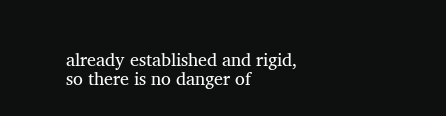already established and rigid, so there is no danger of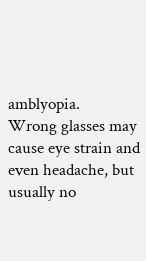amblyopia.
Wrong glasses may cause eye strain and even headache, but usually no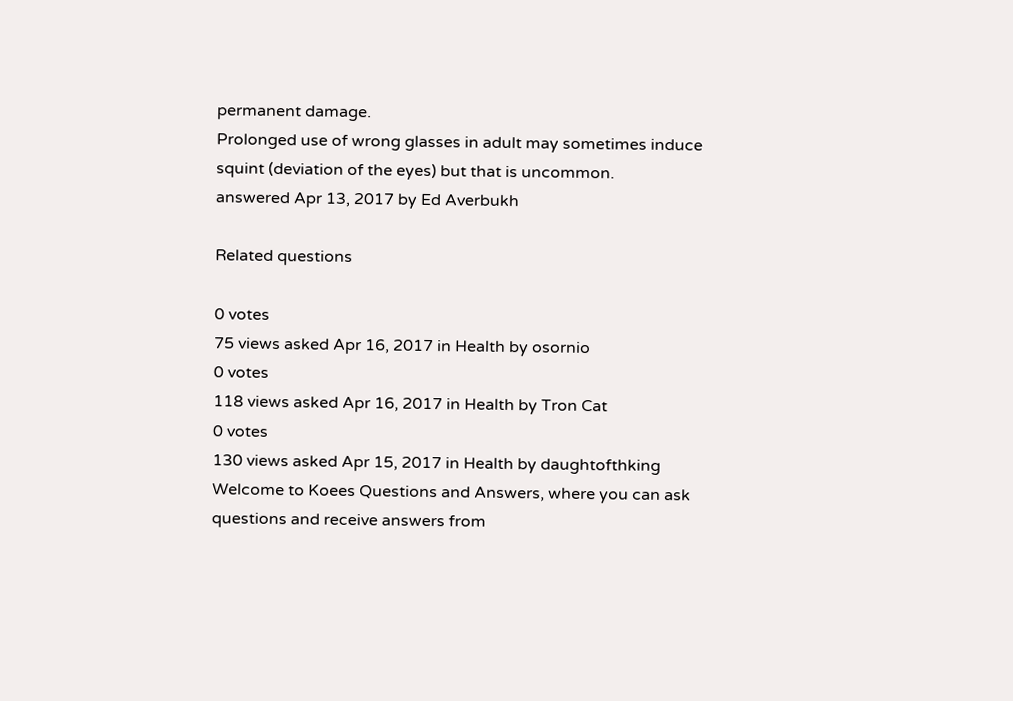permanent damage.
Prolonged use of wrong glasses in adult may sometimes induce squint (deviation of the eyes) but that is uncommon.
answered Apr 13, 2017 by Ed Averbukh

Related questions

0 votes
75 views asked Apr 16, 2017 in Health by osornio
0 votes
118 views asked Apr 16, 2017 in Health by Tron Cat
0 votes
130 views asked Apr 15, 2017 in Health by daughtofthking
Welcome to Koees Questions and Answers, where you can ask questions and receive answers from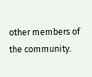other members of the community.